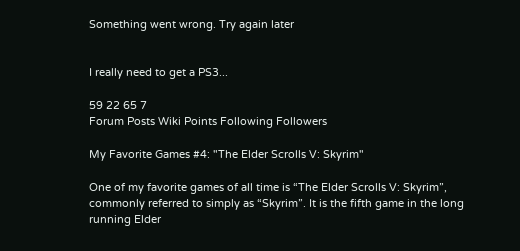Something went wrong. Try again later


I really need to get a PS3...

59 22 65 7
Forum Posts Wiki Points Following Followers

My Favorite Games #4: "The Elder Scrolls V: Skyrim"

One of my favorite games of all time is “The Elder Scrolls V: Skyrim”, commonly referred to simply as “Skyrim”. It is the fifth game in the long running Elder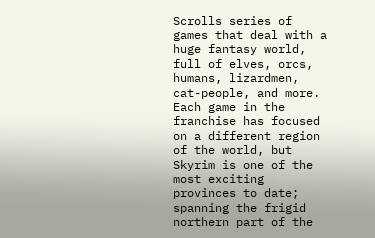Scrolls series of games that deal with a huge fantasy world, full of elves, orcs, humans, lizardmen, cat-people, and more. Each game in the franchise has focused on a different region of the world, but Skyrim is one of the most exciting provinces to date; spanning the frigid northern part of the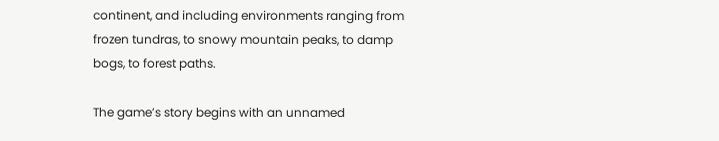continent, and including environments ranging from frozen tundras, to snowy mountain peaks, to damp bogs, to forest paths.

The game’s story begins with an unnamed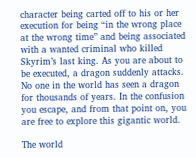character being carted off to his or her execution for being “in the wrong place at the wrong time” and being associated with a wanted criminal who killed Skyrim’s last king. As you are about to be executed, a dragon suddenly attacks. No one in the world has seen a dragon for thousands of years. In the confusion you escape, and from that point on, you are free to explore this gigantic world.

The world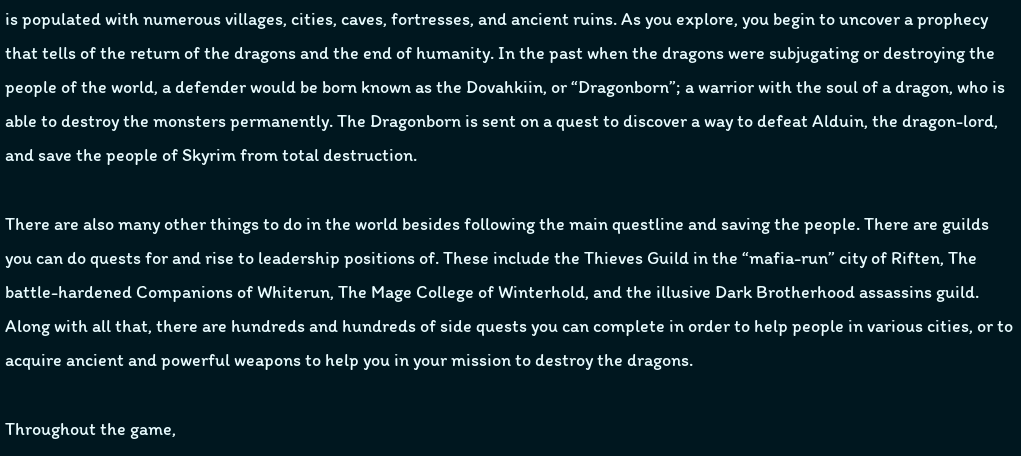is populated with numerous villages, cities, caves, fortresses, and ancient ruins. As you explore, you begin to uncover a prophecy that tells of the return of the dragons and the end of humanity. In the past when the dragons were subjugating or destroying the people of the world, a defender would be born known as the Dovahkiin, or “Dragonborn”; a warrior with the soul of a dragon, who is able to destroy the monsters permanently. The Dragonborn is sent on a quest to discover a way to defeat Alduin, the dragon-lord, and save the people of Skyrim from total destruction.

There are also many other things to do in the world besides following the main questline and saving the people. There are guilds you can do quests for and rise to leadership positions of. These include the Thieves Guild in the “mafia-run” city of Riften, The battle-hardened Companions of Whiterun, The Mage College of Winterhold, and the illusive Dark Brotherhood assassins guild. Along with all that, there are hundreds and hundreds of side quests you can complete in order to help people in various cities, or to acquire ancient and powerful weapons to help you in your mission to destroy the dragons.

Throughout the game,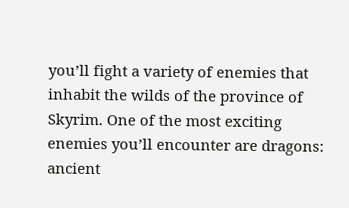you’ll fight a variety of enemies that inhabit the wilds of the province of Skyrim. One of the most exciting enemies you’ll encounter are dragons: ancient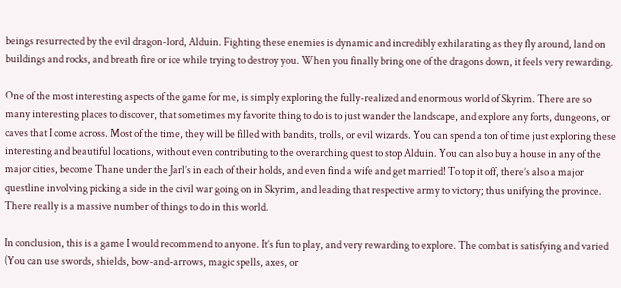beings resurrected by the evil dragon-lord, Alduin. Fighting these enemies is dynamic and incredibly exhilarating as they fly around, land on buildings and rocks, and breath fire or ice while trying to destroy you. When you finally bring one of the dragons down, it feels very rewarding.

One of the most interesting aspects of the game for me, is simply exploring the fully-realized and enormous world of Skyrim. There are so many interesting places to discover, that sometimes my favorite thing to do is to just wander the landscape, and explore any forts, dungeons, or caves that I come across. Most of the time, they will be filled with bandits, trolls, or evil wizards. You can spend a ton of time just exploring these interesting and beautiful locations, without even contributing to the overarching quest to stop Alduin. You can also buy a house in any of the major cities, become Thane under the Jarl’s in each of their holds, and even find a wife and get married! To top it off, there’s also a major questline involving picking a side in the civil war going on in Skyrim, and leading that respective army to victory; thus unifying the province. There really is a massive number of things to do in this world.

In conclusion, this is a game I would recommend to anyone. It’s fun to play, and very rewarding to explore. The combat is satisfying and varied (You can use swords, shields, bow-and-arrows, magic spells, axes, or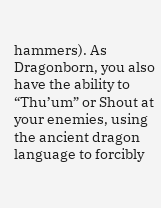hammers). As Dragonborn, you also have the ability to “Thu’um” or Shout at your enemies, using the ancient dragon language to forcibly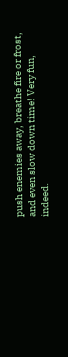push enemies away, breathe fire or frost, and even slow down time! Very fun, indeed.